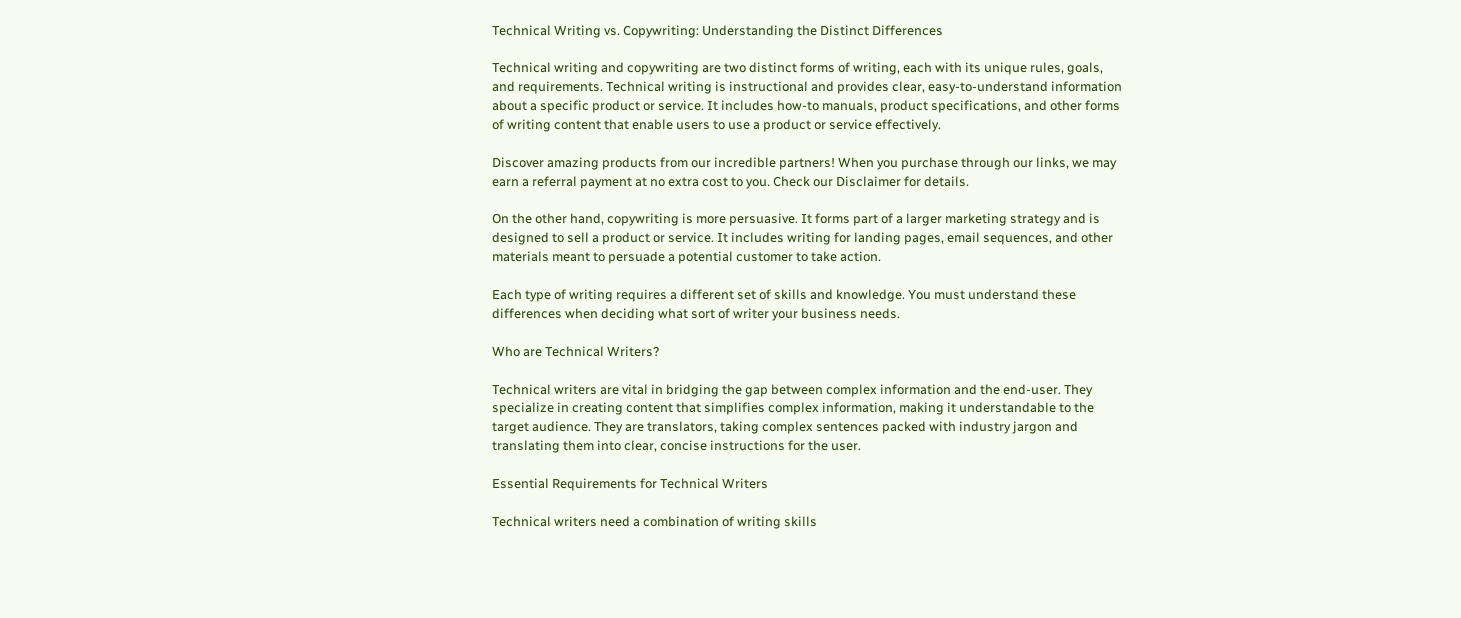Technical Writing vs. Copywriting: Understanding the Distinct Differences

Technical writing and copywriting are two distinct forms of writing, each with its unique rules, goals, and requirements. Technical writing is instructional and provides clear, easy-to-understand information about a specific product or service. It includes how-to manuals, product specifications, and other forms of writing content that enable users to use a product or service effectively.

Discover amazing products from our incredible partners! When you purchase through our links, we may earn a referral payment at no extra cost to you. Check our Disclaimer for details.

On the other hand, copywriting is more persuasive. It forms part of a larger marketing strategy and is designed to sell a product or service. It includes writing for landing pages, email sequences, and other materials meant to persuade a potential customer to take action.

Each type of writing requires a different set of skills and knowledge. You must understand these differences when deciding what sort of writer your business needs.

Who are Technical Writers?

Technical writers are vital in bridging the gap between complex information and the end-user. They specialize in creating content that simplifies complex information, making it understandable to the target audience. They are translators, taking complex sentences packed with industry jargon and translating them into clear, concise instructions for the user.

Essential Requirements for Technical Writers

Technical writers need a combination of writing skills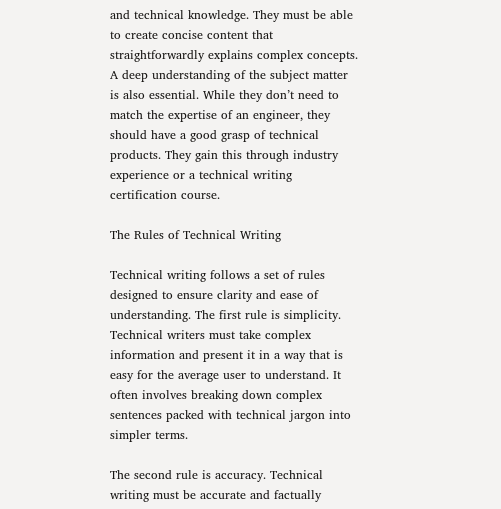and technical knowledge. They must be able to create concise content that straightforwardly explains complex concepts. A deep understanding of the subject matter is also essential. While they don’t need to match the expertise of an engineer, they should have a good grasp of technical products. They gain this through industry experience or a technical writing certification course.

The Rules of Technical Writing

Technical writing follows a set of rules designed to ensure clarity and ease of understanding. The first rule is simplicity. Technical writers must take complex information and present it in a way that is easy for the average user to understand. It often involves breaking down complex sentences packed with technical jargon into simpler terms.

The second rule is accuracy. Technical writing must be accurate and factually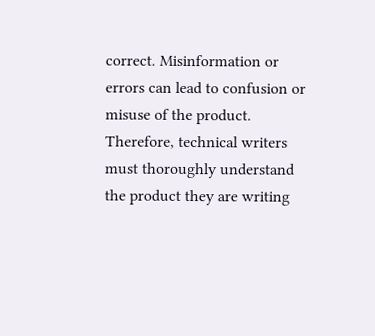correct. Misinformation or errors can lead to confusion or misuse of the product. Therefore, technical writers must thoroughly understand the product they are writing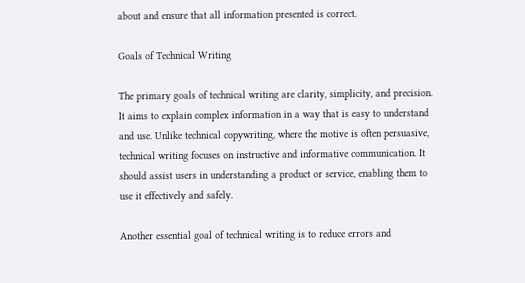about and ensure that all information presented is correct.

Goals of Technical Writing

The primary goals of technical writing are clarity, simplicity, and precision. It aims to explain complex information in a way that is easy to understand and use. Unlike technical copywriting, where the motive is often persuasive, technical writing focuses on instructive and informative communication. It should assist users in understanding a product or service, enabling them to use it effectively and safely.

Another essential goal of technical writing is to reduce errors and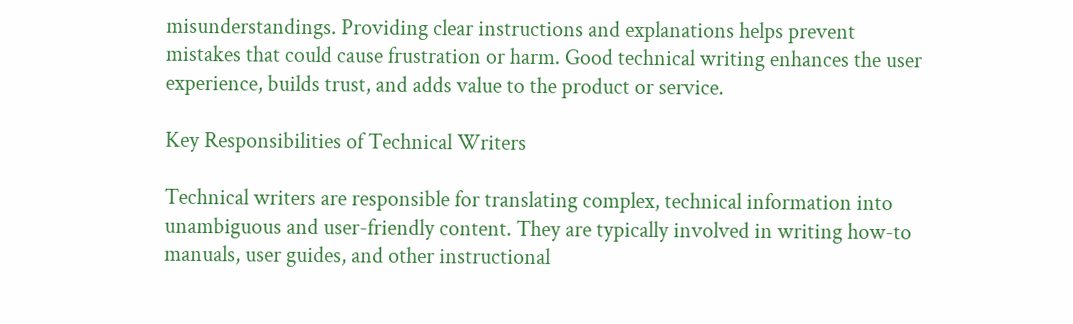misunderstandings. Providing clear instructions and explanations helps prevent mistakes that could cause frustration or harm. Good technical writing enhances the user experience, builds trust, and adds value to the product or service.

Key Responsibilities of Technical Writers

Technical writers are responsible for translating complex, technical information into unambiguous and user-friendly content. They are typically involved in writing how-to manuals, user guides, and other instructional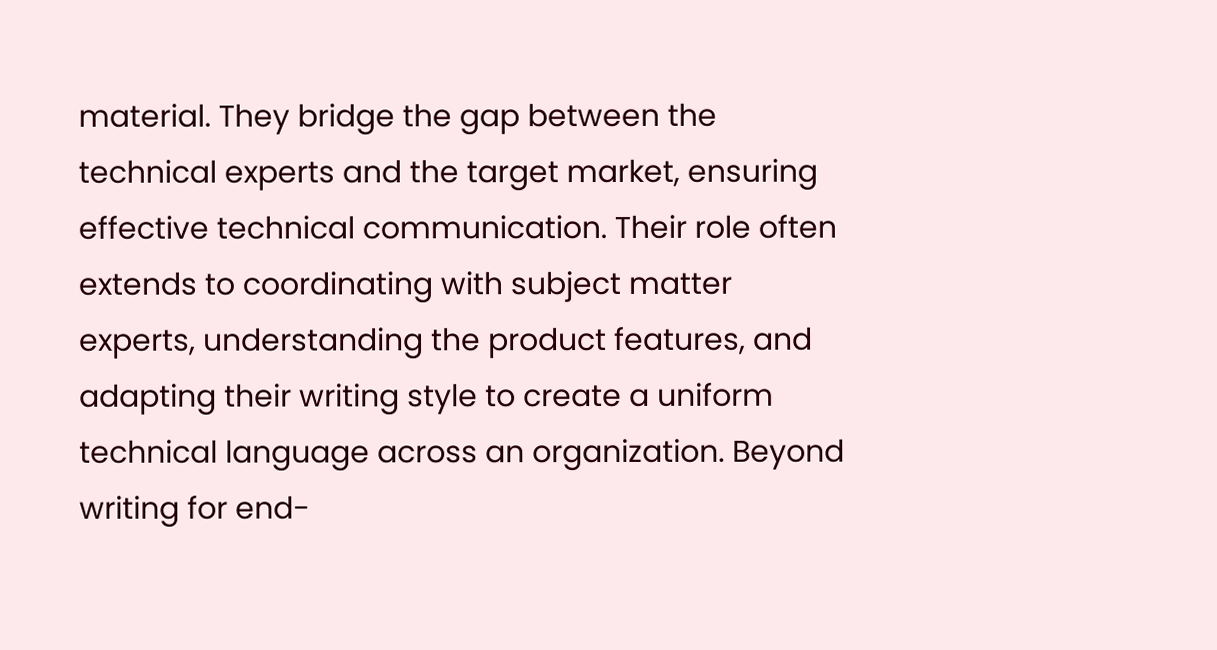material. They bridge the gap between the technical experts and the target market, ensuring effective technical communication. Their role often extends to coordinating with subject matter experts, understanding the product features, and adapting their writing style to create a uniform technical language across an organization. Beyond writing for end-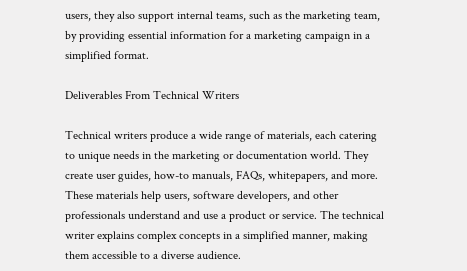users, they also support internal teams, such as the marketing team, by providing essential information for a marketing campaign in a simplified format.

Deliverables From Technical Writers

Technical writers produce a wide range of materials, each catering to unique needs in the marketing or documentation world. They create user guides, how-to manuals, FAQs, whitepapers, and more. These materials help users, software developers, and other professionals understand and use a product or service. The technical writer explains complex concepts in a simplified manner, making them accessible to a diverse audience.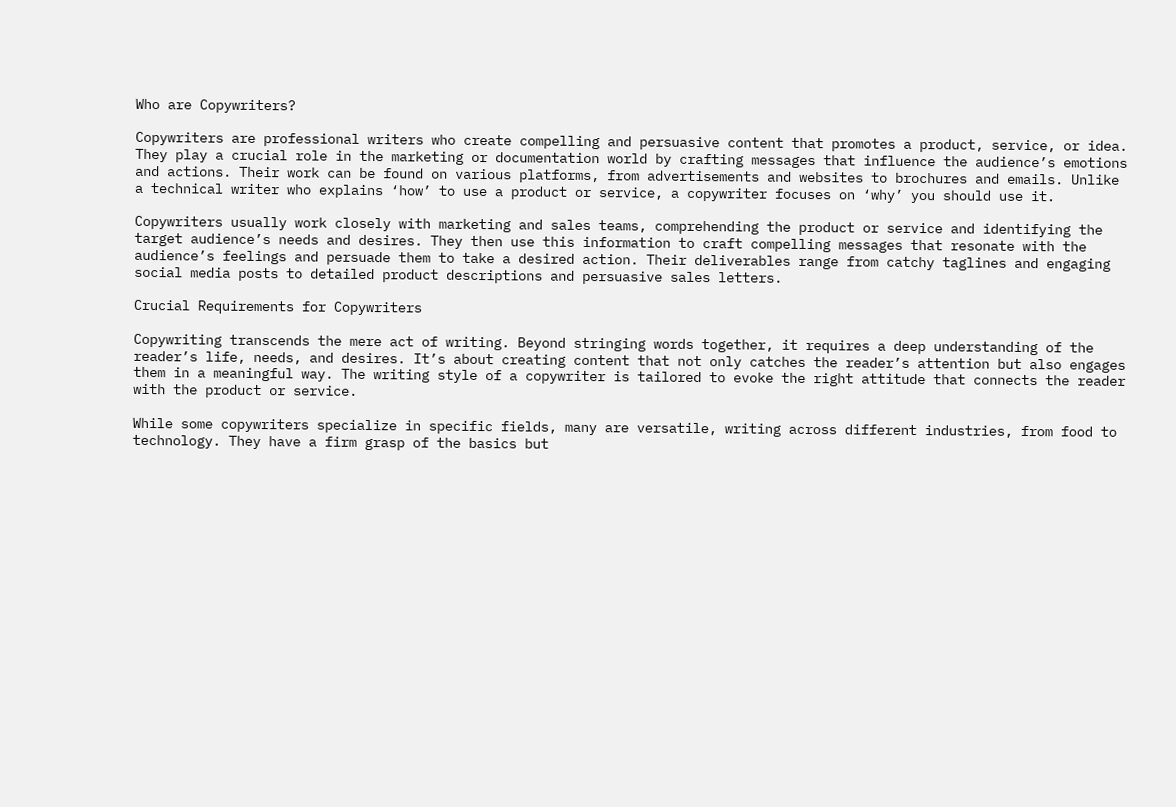Who are Copywriters?

Copywriters are professional writers who create compelling and persuasive content that promotes a product, service, or idea. They play a crucial role in the marketing or documentation world by crafting messages that influence the audience’s emotions and actions. Their work can be found on various platforms, from advertisements and websites to brochures and emails. Unlike a technical writer who explains ‘how’ to use a product or service, a copywriter focuses on ‘why’ you should use it.

Copywriters usually work closely with marketing and sales teams, comprehending the product or service and identifying the target audience’s needs and desires. They then use this information to craft compelling messages that resonate with the audience’s feelings and persuade them to take a desired action. Their deliverables range from catchy taglines and engaging social media posts to detailed product descriptions and persuasive sales letters.

Crucial Requirements for Copywriters

Copywriting transcends the mere act of writing. Beyond stringing words together, it requires a deep understanding of the reader’s life, needs, and desires. It’s about creating content that not only catches the reader’s attention but also engages them in a meaningful way. The writing style of a copywriter is tailored to evoke the right attitude that connects the reader with the product or service.

While some copywriters specialize in specific fields, many are versatile, writing across different industries, from food to technology. They have a firm grasp of the basics but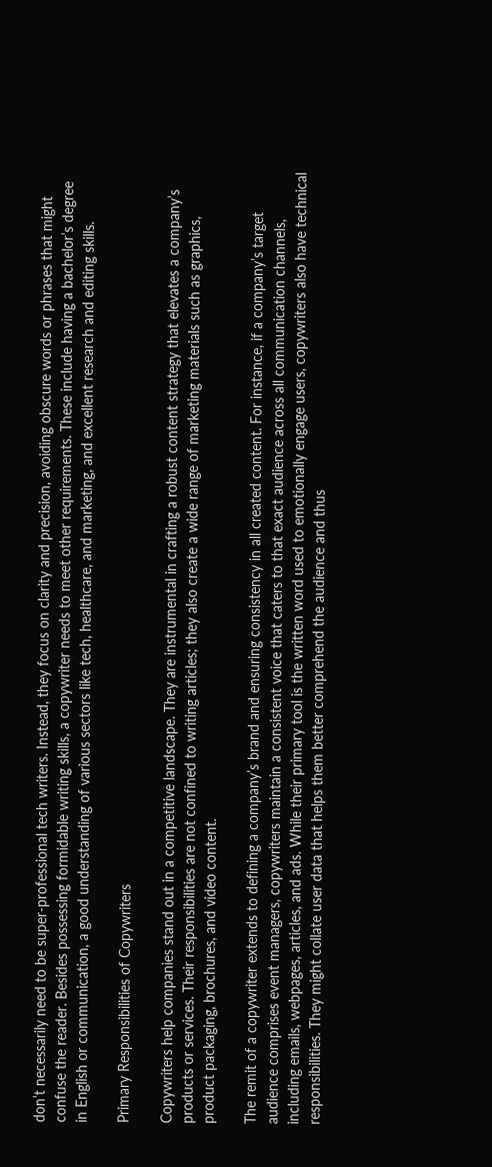don’t necessarily need to be super-professional tech writers. Instead, they focus on clarity and precision, avoiding obscure words or phrases that might confuse the reader. Besides possessing formidable writing skills, a copywriter needs to meet other requirements. These include having a bachelor’s degree in English or communication, a good understanding of various sectors like tech, healthcare, and marketing, and excellent research and editing skills.

Primary Responsibilities of Copywriters

Copywriters help companies stand out in a competitive landscape. They are instrumental in crafting a robust content strategy that elevates a company’s products or services. Their responsibilities are not confined to writing articles; they also create a wide range of marketing materials such as graphics, product packaging, brochures, and video content.

The remit of a copywriter extends to defining a company’s brand and ensuring consistency in all created content. For instance, if a company’s target audience comprises event managers, copywriters maintain a consistent voice that caters to that exact audience across all communication channels, including emails, webpages, articles, and ads. While their primary tool is the written word used to emotionally engage users, copywriters also have technical responsibilities. They might collate user data that helps them better comprehend the audience and thus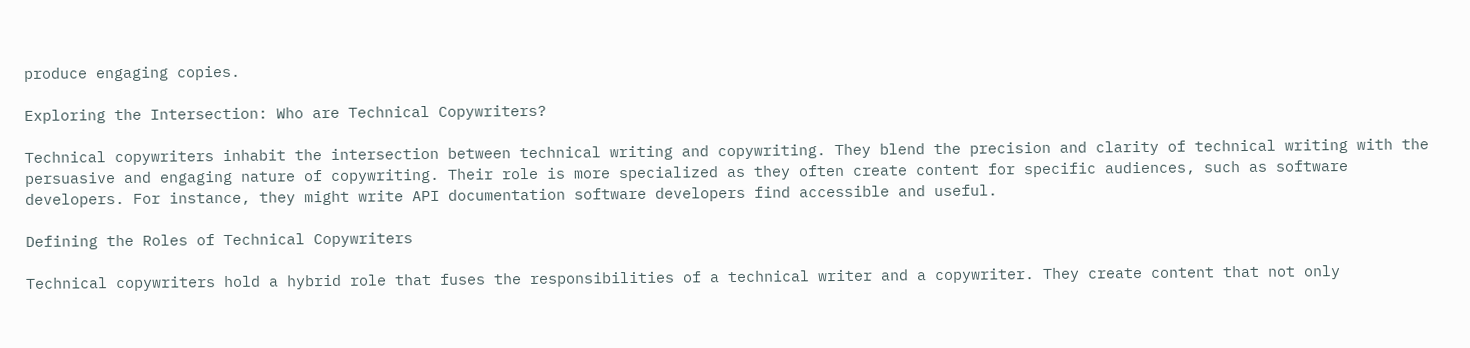produce engaging copies.

Exploring the Intersection: Who are Technical Copywriters?

Technical copywriters inhabit the intersection between technical writing and copywriting. They blend the precision and clarity of technical writing with the persuasive and engaging nature of copywriting. Their role is more specialized as they often create content for specific audiences, such as software developers. For instance, they might write API documentation software developers find accessible and useful.

Defining the Roles of Technical Copywriters

Technical copywriters hold a hybrid role that fuses the responsibilities of a technical writer and a copywriter. They create content that not only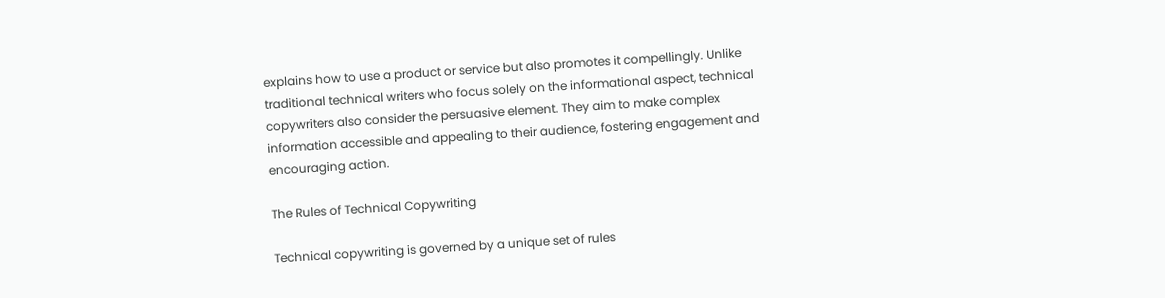explains how to use a product or service but also promotes it compellingly. Unlike traditional technical writers who focus solely on the informational aspect, technical copywriters also consider the persuasive element. They aim to make complex information accessible and appealing to their audience, fostering engagement and encouraging action.

The Rules of Technical Copywriting

Technical copywriting is governed by a unique set of rules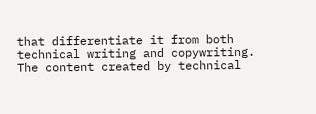that differentiate it from both technical writing and copywriting. The content created by technical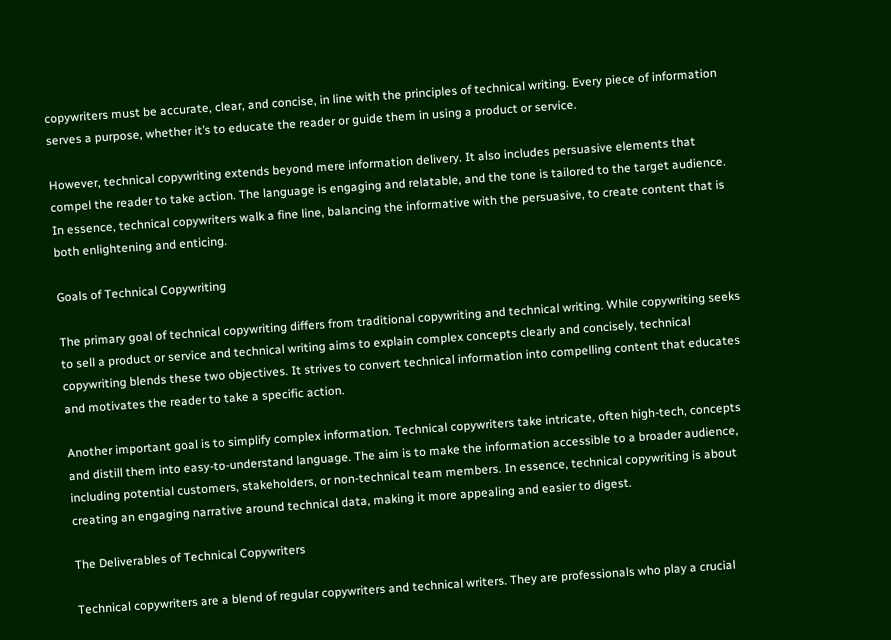copywriters must be accurate, clear, and concise, in line with the principles of technical writing. Every piece of information serves a purpose, whether it’s to educate the reader or guide them in using a product or service.

However, technical copywriting extends beyond mere information delivery. It also includes persuasive elements that compel the reader to take action. The language is engaging and relatable, and the tone is tailored to the target audience. In essence, technical copywriters walk a fine line, balancing the informative with the persuasive, to create content that is both enlightening and enticing.

Goals of Technical Copywriting

The primary goal of technical copywriting differs from traditional copywriting and technical writing. While copywriting seeks to sell a product or service and technical writing aims to explain complex concepts clearly and concisely, technical copywriting blends these two objectives. It strives to convert technical information into compelling content that educates and motivates the reader to take a specific action.

Another important goal is to simplify complex information. Technical copywriters take intricate, often high-tech, concepts and distill them into easy-to-understand language. The aim is to make the information accessible to a broader audience, including potential customers, stakeholders, or non-technical team members. In essence, technical copywriting is about creating an engaging narrative around technical data, making it more appealing and easier to digest.

The Deliverables of Technical Copywriters

Technical copywriters are a blend of regular copywriters and technical writers. They are professionals who play a crucial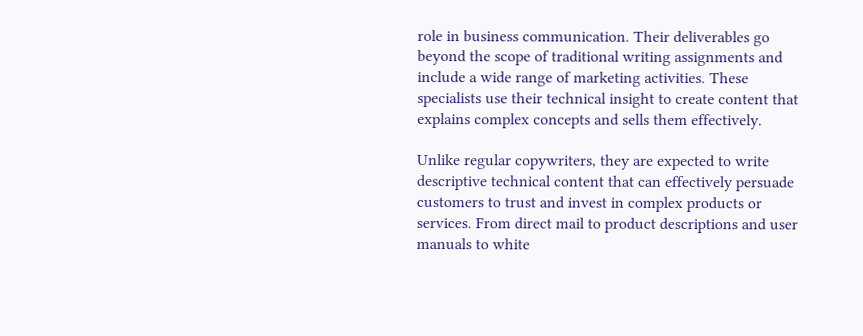role in business communication. Their deliverables go beyond the scope of traditional writing assignments and include a wide range of marketing activities. These specialists use their technical insight to create content that explains complex concepts and sells them effectively.

Unlike regular copywriters, they are expected to write descriptive technical content that can effectively persuade customers to trust and invest in complex products or services. From direct mail to product descriptions and user manuals to white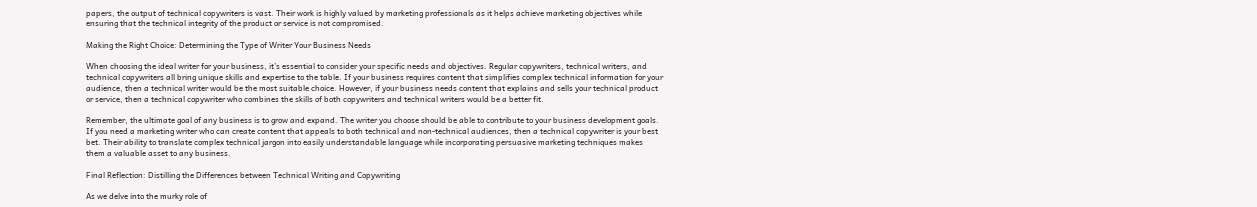papers, the output of technical copywriters is vast. Their work is highly valued by marketing professionals as it helps achieve marketing objectives while ensuring that the technical integrity of the product or service is not compromised.

Making the Right Choice: Determining the Type of Writer Your Business Needs

When choosing the ideal writer for your business, it’s essential to consider your specific needs and objectives. Regular copywriters, technical writers, and technical copywriters all bring unique skills and expertise to the table. If your business requires content that simplifies complex technical information for your audience, then a technical writer would be the most suitable choice. However, if your business needs content that explains and sells your technical product or service, then a technical copywriter who combines the skills of both copywriters and technical writers would be a better fit.

Remember, the ultimate goal of any business is to grow and expand. The writer you choose should be able to contribute to your business development goals. If you need a marketing writer who can create content that appeals to both technical and non-technical audiences, then a technical copywriter is your best bet. Their ability to translate complex technical jargon into easily understandable language while incorporating persuasive marketing techniques makes them a valuable asset to any business.

Final Reflection: Distilling the Differences between Technical Writing and Copywriting

As we delve into the murky role of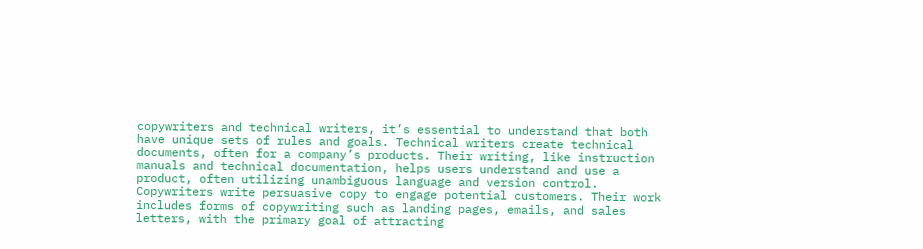copywriters and technical writers, it’s essential to understand that both have unique sets of rules and goals. Technical writers create technical documents, often for a company’s products. Their writing, like instruction manuals and technical documentation, helps users understand and use a product, often utilizing unambiguous language and version control. Copywriters write persuasive copy to engage potential customers. Their work includes forms of copywriting such as landing pages, emails, and sales letters, with the primary goal of attracting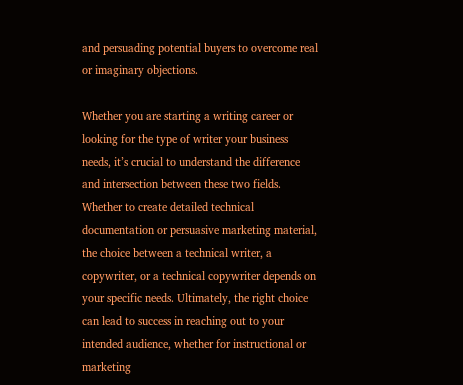and persuading potential buyers to overcome real or imaginary objections.

Whether you are starting a writing career or looking for the type of writer your business needs, it’s crucial to understand the difference and intersection between these two fields. Whether to create detailed technical documentation or persuasive marketing material, the choice between a technical writer, a copywriter, or a technical copywriter depends on your specific needs. Ultimately, the right choice can lead to success in reaching out to your intended audience, whether for instructional or marketing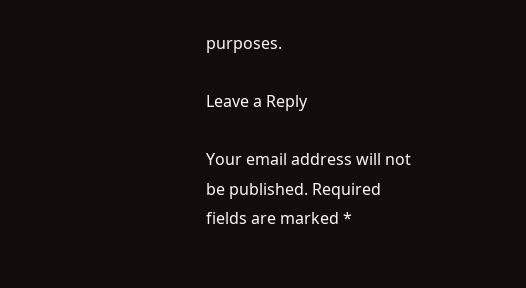purposes.

Leave a Reply

Your email address will not be published. Required fields are marked *